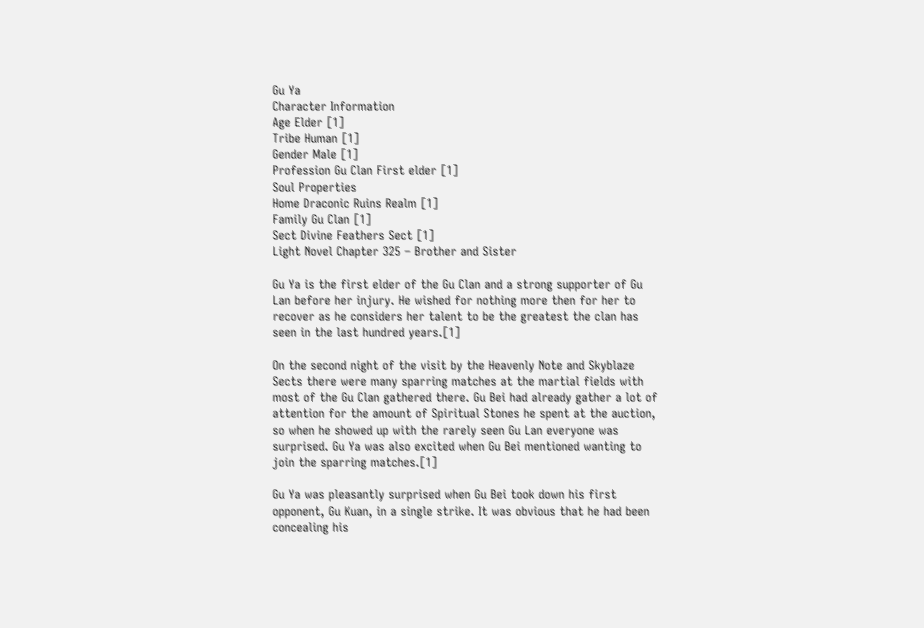Gu Ya
Character Information
Age Elder [1]
Tribe Human [1]
Gender Male [1]
Profession Gu Clan First elder [1]
Soul Properties
Home Draconic Ruins Realm [1]
Family Gu Clan [1]
Sect Divine Feathers Sect [1]
Light Novel Chapter 325 – Brother and Sister

Gu Ya is the first elder of the Gu Clan and a strong supporter of Gu Lan before her injury. He wished for nothing more then for her to recover as he considers her talent to be the greatest the clan has seen in the last hundred years.[1]

On the second night of the visit by the Heavenly Note and Skyblaze Sects there were many sparring matches at the martial fields with most of the Gu Clan gathered there. Gu Bei had already gather a lot of attention for the amount of Spiritual Stones he spent at the auction, so when he showed up with the rarely seen Gu Lan everyone was surprised. Gu Ya was also excited when Gu Bei mentioned wanting to join the sparring matches.[1]

Gu Ya was pleasantly surprised when Gu Bei took down his first opponent, Gu Kuan, in a single strike. It was obvious that he had been concealing his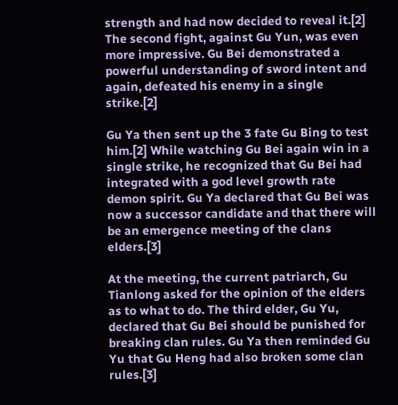strength and had now decided to reveal it.[2] The second fight, against Gu Yun, was even more impressive. Gu Bei demonstrated a powerful understanding of sword intent and again, defeated his enemy in a single strike.[2]

Gu Ya then sent up the 3 fate Gu Bing to test him.[2] While watching Gu Bei again win in a single strike, he recognized that Gu Bei had integrated with a god level growth rate demon spirit. Gu Ya declared that Gu Bei was now a successor candidate and that there will be an emergence meeting of the clans elders.[3]

At the meeting, the current patriarch, Gu Tianlong asked for the opinion of the elders as to what to do. The third elder, Gu Yu, declared that Gu Bei should be punished for breaking clan rules. Gu Ya then reminded Gu Yu that Gu Heng had also broken some clan rules.[3]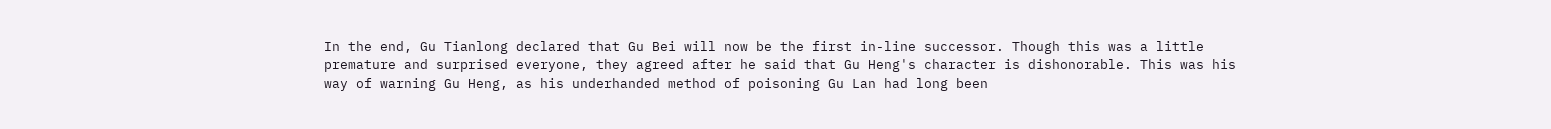In the end, Gu Tianlong declared that Gu Bei will now be the first in-line successor. Though this was a little premature and surprised everyone, they agreed after he said that Gu Heng's character is dishonorable. This was his way of warning Gu Heng, as his underhanded method of poisoning Gu Lan had long been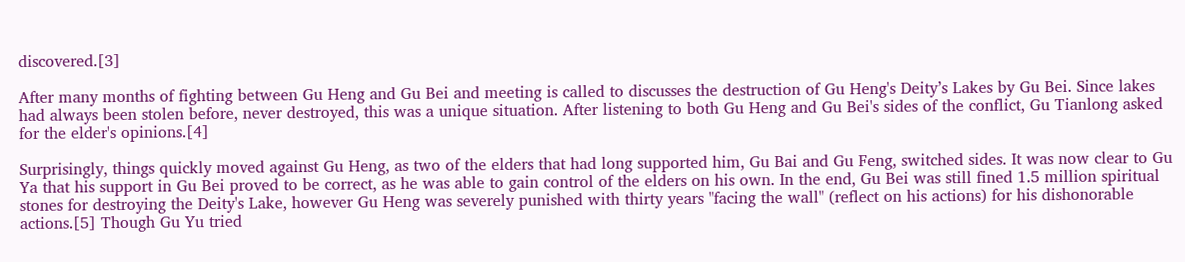discovered.[3]

After many months of fighting between Gu Heng and Gu Bei and meeting is called to discusses the destruction of Gu Heng's Deity’s Lakes by Gu Bei. Since lakes had always been stolen before, never destroyed, this was a unique situation. After listening to both Gu Heng and Gu Bei's sides of the conflict, Gu Tianlong asked for the elder's opinions.[4]

Surprisingly, things quickly moved against Gu Heng, as two of the elders that had long supported him, Gu Bai and Gu Feng, switched sides. It was now clear to Gu Ya that his support in Gu Bei proved to be correct, as he was able to gain control of the elders on his own. In the end, Gu Bei was still fined 1.5 million spiritual stones for destroying the Deity's Lake, however Gu Heng was severely punished with thirty years "facing the wall" (reflect on his actions) for his dishonorable actions.[5] Though Gu Yu tried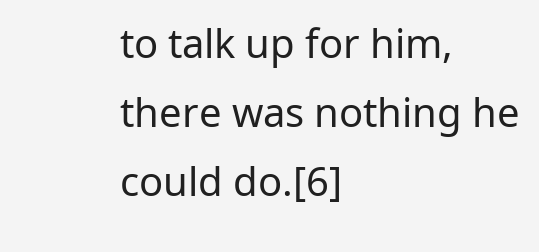to talk up for him, there was nothing he could do.[6]